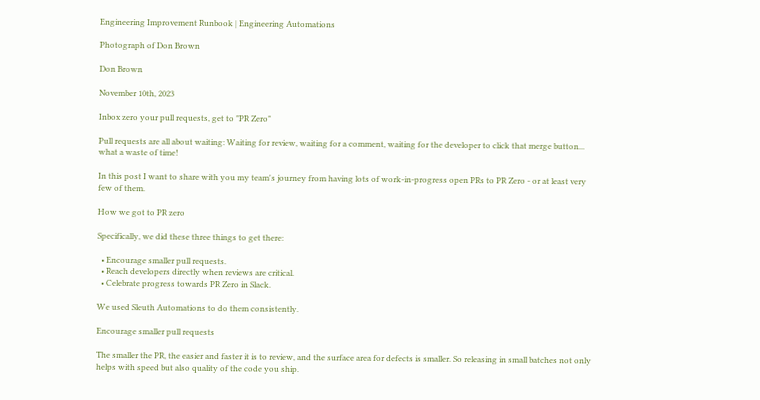Engineering Improvement Runbook | Engineering Automations

Photograph of Don Brown

Don Brown

November 10th, 2023

Inbox zero your pull requests, get to "PR Zero"

Pull requests are all about waiting: Waiting for review, waiting for a comment, waiting for the developer to click that merge button... what a waste of time!

In this post I want to share with you my team's journey from having lots of work-in-progress open PRs to PR Zero - or at least very few of them.

How we got to PR zero

Specifically, we did these three things to get there:

  • Encourage smaller pull requests.
  • Reach developers directly when reviews are critical.
  • Celebrate progress towards PR Zero in Slack.

We used Sleuth Automations to do them consistently.

Encourage smaller pull requests

The smaller the PR, the easier and faster it is to review, and the surface area for defects is smaller. So releasing in small batches not only helps with speed but also quality of the code you ship.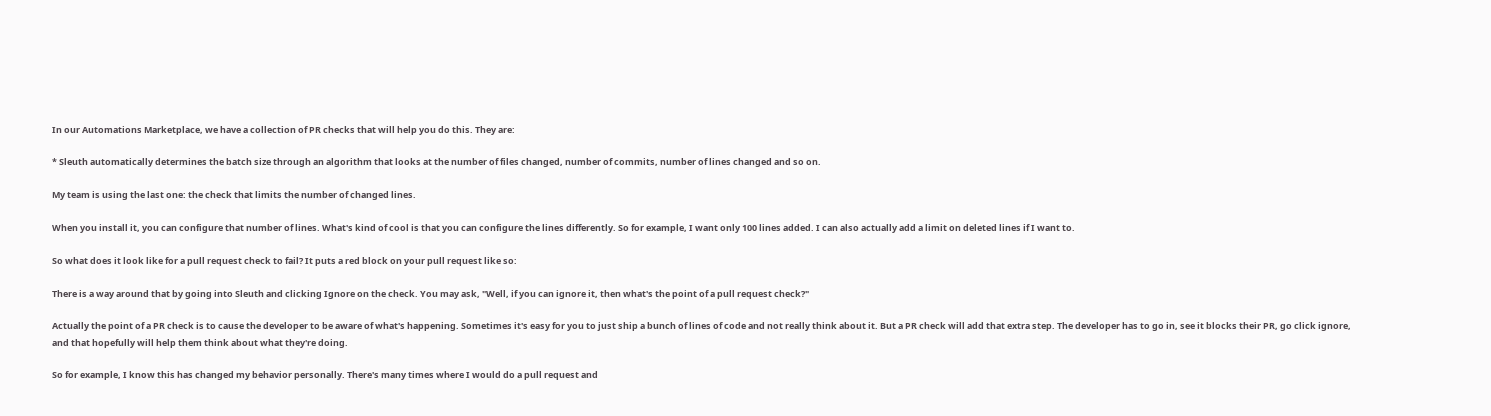In our Automations Marketplace, we have a collection of PR checks that will help you do this. They are:

* Sleuth automatically determines the batch size through an algorithm that looks at the number of files changed, number of commits, number of lines changed and so on.

My team is using the last one: the check that limits the number of changed lines.

When you install it, you can configure that number of lines. What's kind of cool is that you can configure the lines differently. So for example, I want only 100 lines added. I can also actually add a limit on deleted lines if I want to.

So what does it look like for a pull request check to fail? It puts a red block on your pull request like so:

There is a way around that by going into Sleuth and clicking Ignore on the check. You may ask, "Well, if you can ignore it, then what's the point of a pull request check?"

Actually the point of a PR check is to cause the developer to be aware of what's happening. Sometimes it's easy for you to just ship a bunch of lines of code and not really think about it. But a PR check will add that extra step. The developer has to go in, see it blocks their PR, go click ignore, and that hopefully will help them think about what they're doing.

So for example, I know this has changed my behavior personally. There's many times where I would do a pull request and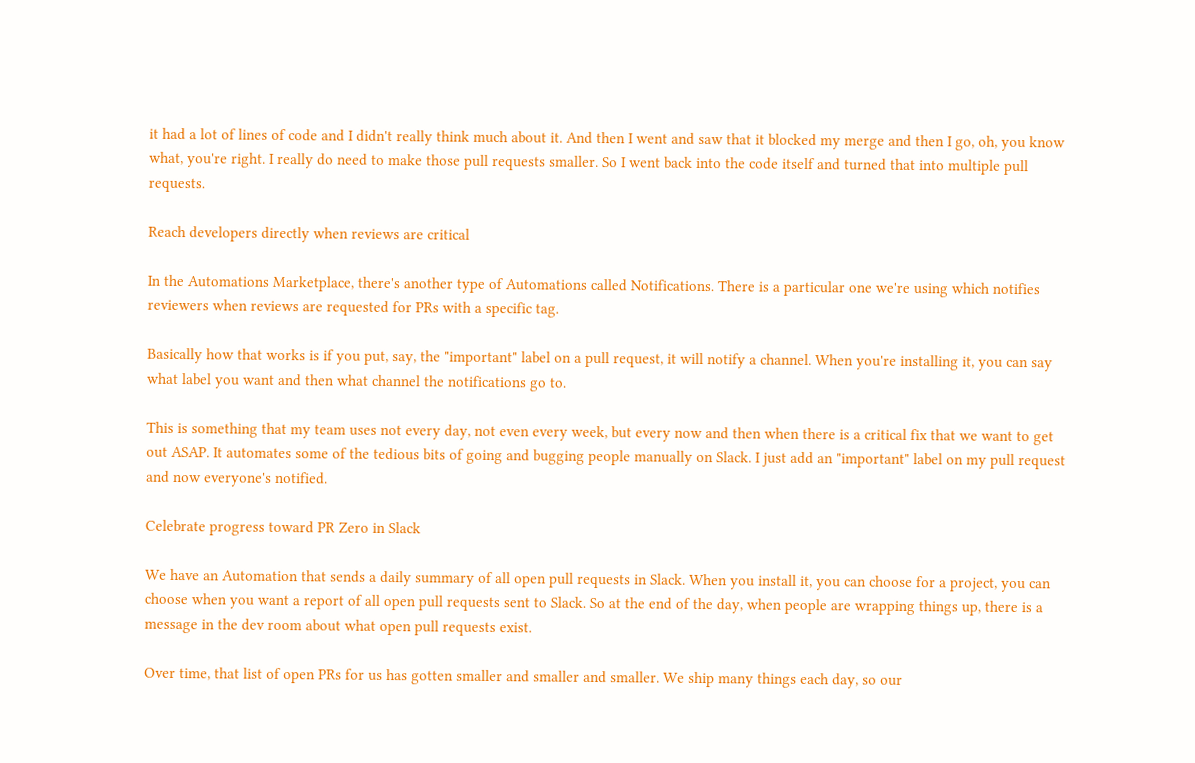it had a lot of lines of code and I didn't really think much about it. And then I went and saw that it blocked my merge and then I go, oh, you know what, you're right. I really do need to make those pull requests smaller. So I went back into the code itself and turned that into multiple pull requests.

Reach developers directly when reviews are critical

In the Automations Marketplace, there's another type of Automations called Notifications. There is a particular one we're using which notifies reviewers when reviews are requested for PRs with a specific tag.

Basically how that works is if you put, say, the "important" label on a pull request, it will notify a channel. When you're installing it, you can say what label you want and then what channel the notifications go to.

This is something that my team uses not every day, not even every week, but every now and then when there is a critical fix that we want to get out ASAP. It automates some of the tedious bits of going and bugging people manually on Slack. I just add an "important" label on my pull request and now everyone's notified.

Celebrate progress toward PR Zero in Slack

We have an Automation that sends a daily summary of all open pull requests in Slack. When you install it, you can choose for a project, you can choose when you want a report of all open pull requests sent to Slack. So at the end of the day, when people are wrapping things up, there is a message in the dev room about what open pull requests exist.

Over time, that list of open PRs for us has gotten smaller and smaller and smaller. We ship many things each day, so our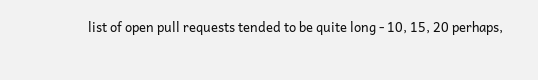list of open pull requests tended to be quite long - 10, 15, 20 perhaps,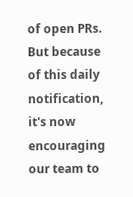of open PRs. But because of this daily notification, it's now encouraging our team to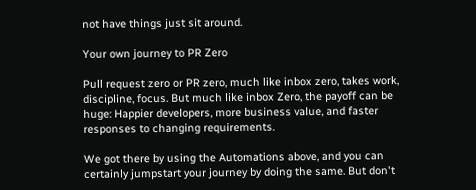not have things just sit around.

Your own journey to PR Zero

Pull request zero or PR zero, much like inbox zero, takes work, discipline, focus. But much like inbox Zero, the payoff can be huge: Happier developers, more business value, and faster responses to changing requirements.

We got there by using the Automations above, and you can certainly jumpstart your journey by doing the same. But don't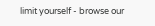limit yourself - browse our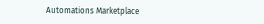Automations Marketplace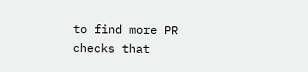to find more PR checks that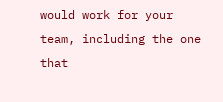would work for your team, including the one that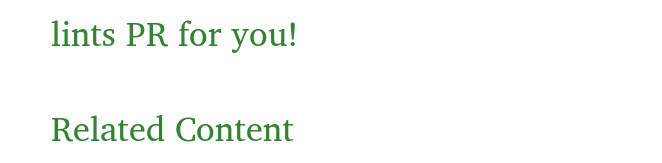lints PR for you!

Related Content